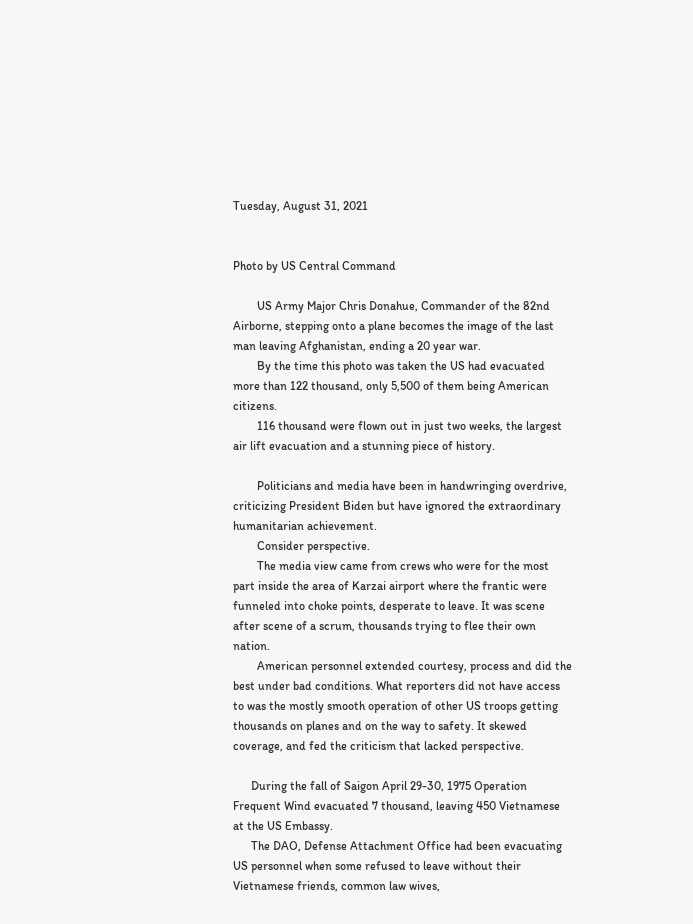Tuesday, August 31, 2021


Photo by US Central Command

        US Army Major Chris Donahue, Commander of the 82nd Airborne, stepping onto a plane becomes the image of the last man leaving Afghanistan, ending a 20 year war.
        By the time this photo was taken the US had evacuated more than 122 thousand, only 5,500 of them being American citizens.
        116 thousand were flown out in just two weeks, the largest air lift evacuation and a stunning piece of history.

        Politicians and media have been in handwringing overdrive, criticizing President Biden but have ignored the extraordinary humanitarian achievement.
        Consider perspective.
        The media view came from crews who were for the most part inside the area of Karzai airport where the frantic were funneled into choke points, desperate to leave. It was scene after scene of a scrum, thousands trying to flee their own nation.
        American personnel extended courtesy, process and did the best under bad conditions. What reporters did not have access to was the mostly smooth operation of other US troops getting thousands on planes and on the way to safety. It skewed coverage, and fed the criticism that lacked perspective.

      During the fall of Saigon April 29-30, 1975 Operation Frequent Wind evacuated 7 thousand, leaving 450 Vietnamese at the US Embassy.
      The DAO, Defense Attachment Office had been evacuating US personnel when some refused to leave without their Vietnamese friends, common law wives,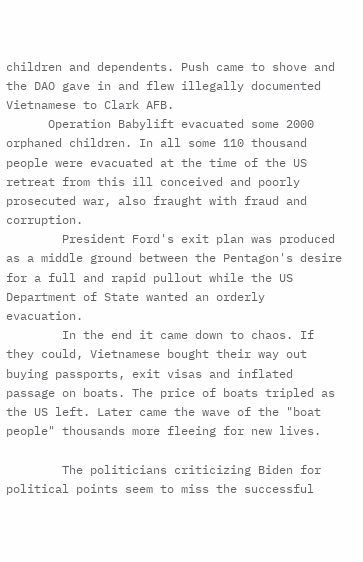children and dependents. Push came to shove and the DAO gave in and flew illegally documented Vietnamese to Clark AFB.
      Operation Babylift evacuated some 2000 orphaned children. In all some 110 thousand people were evacuated at the time of the US retreat from this ill conceived and poorly prosecuted war, also fraught with fraud and corruption.
        President Ford's exit plan was produced as a middle ground between the Pentagon's desire for a full and rapid pullout while the US Department of State wanted an orderly evacuation.
        In the end it came down to chaos. If they could, Vietnamese bought their way out buying passports, exit visas and inflated passage on boats. The price of boats tripled as the US left. Later came the wave of the "boat people" thousands more fleeing for new lives.

        The politicians criticizing Biden for political points seem to miss the successful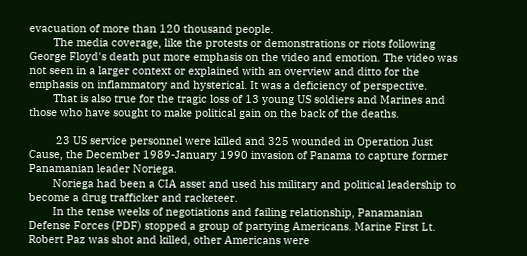evacuation of more than 120 thousand people.
        The media coverage, like the protests or demonstrations or riots following George Floyd's death put more emphasis on the video and emotion. The video was not seen in a larger context or explained with an overview and ditto for the emphasis on inflammatory and hysterical. It was a deficiency of perspective.
        That is also true for the tragic loss of 13 young US soldiers and Marines and those who have sought to make political gain on the back of the deaths.

         23 US service personnel were killed and 325 wounded in Operation Just Cause, the December 1989-January 1990 invasion of Panama to capture former Panamanian leader Noriega.
        Noriega had been a CIA asset and used his military and political leadership to become a drug trafficker and racketeer.
        In the tense weeks of negotiations and failing relationship, Panamanian Defense Forces (PDF) stopped a group of partying Americans. Marine First Lt. Robert Paz was shot and killed, other Americans were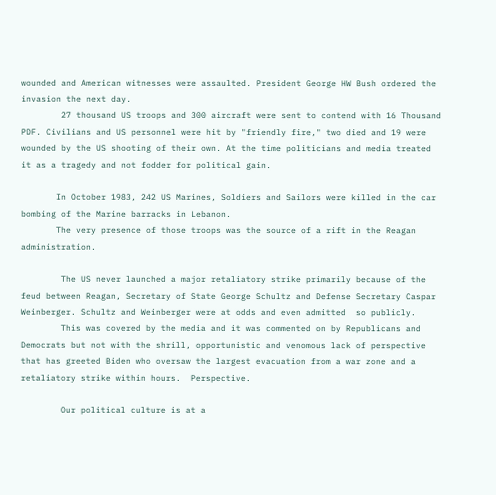wounded and American witnesses were assaulted. President George HW Bush ordered the invasion the next day.
        27 thousand US troops and 300 aircraft were sent to contend with 16 Thousand PDF. Civilians and US personnel were hit by "friendly fire," two died and 19 were wounded by the US shooting of their own. At the time politicians and media treated it as a tragedy and not fodder for political gain.

       In October 1983, 242 US Marines, Soldiers and Sailors were killed in the car bombing of the Marine barracks in Lebanon.
       The very presence of those troops was the source of a rift in the Reagan administration.

        The US never launched a major retaliatory strike primarily because of the feud between Reagan, Secretary of State George Schultz and Defense Secretary Caspar Weinberger. Schultz and Weinberger were at odds and even admitted  so publicly.
        This was covered by the media and it was commented on by Republicans and Democrats but not with the shrill, opportunistic and venomous lack of perspective that has greeted Biden who oversaw the largest evacuation from a war zone and a retaliatory strike within hours.  Perspective.

        Our political culture is at a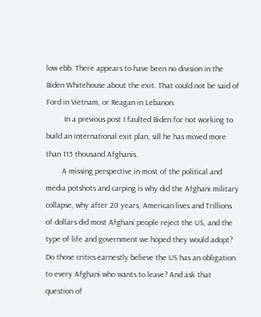low ebb. There appears to have been no division in the Biden Whitehouse about the exit. That could not be said of Ford in Vietnam, or Reagan in Lebanon.
         In a previous post I faulted Biden for not working to build an international exit plan, sill he has moved more than 115 thousand Afghanis.
        A missing perspective in most of the political and media potshots and carping is why did the Afghani military collapse, why after 20 years, American lives and Trillions of dollars did most Afghani people reject the US, and the type of life and government we hoped they would adopt? Do those critics earnestly believe the US has an obligation to every Afghani who wants to leave? And ask that question of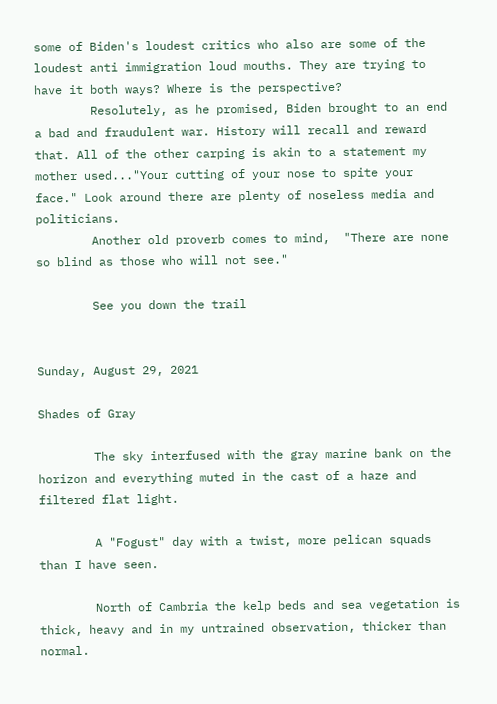some of Biden's loudest critics who also are some of the loudest anti immigration loud mouths. They are trying to have it both ways? Where is the perspective?
        Resolutely, as he promised, Biden brought to an end a bad and fraudulent war. History will recall and reward that. All of the other carping is akin to a statement my mother used..."Your cutting of your nose to spite your face." Look around there are plenty of noseless media and politicians.
        Another old proverb comes to mind,  "There are none so blind as those who will not see."

        See you down the trail


Sunday, August 29, 2021

Shades of Gray

        The sky interfused with the gray marine bank on the horizon and everything muted in the cast of a haze and filtered flat light.

        A "Fogust" day with a twist, more pelican squads than I have seen.

        North of Cambria the kelp beds and sea vegetation is thick, heavy and in my untrained observation, thicker than normal.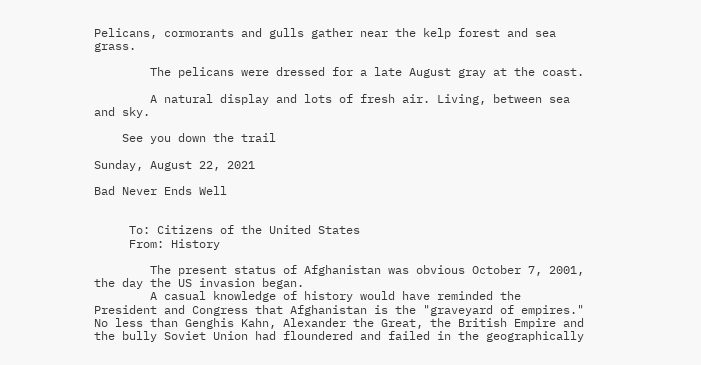Pelicans, cormorants and gulls gather near the kelp forest and sea grass.

        The pelicans were dressed for a late August gray at the coast.

        A natural display and lots of fresh air. Living, between sea and sky.

    See you down the trail

Sunday, August 22, 2021

Bad Never Ends Well


     To: Citizens of the United States
     From: History

        The present status of Afghanistan was obvious October 7, 2001, the day the US invasion began.
        A casual knowledge of history would have reminded the President and Congress that Afghanistan is the "graveyard of empires." No less than Genghis Kahn, Alexander the Great, the British Empire and the bully Soviet Union had floundered and failed in the geographically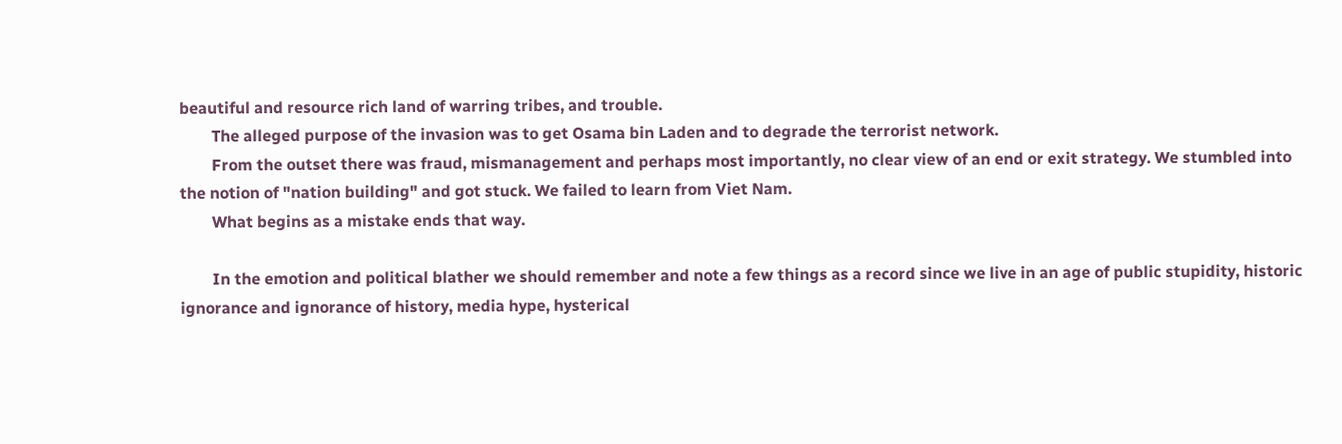beautiful and resource rich land of warring tribes, and trouble.
        The alleged purpose of the invasion was to get Osama bin Laden and to degrade the terrorist network.
        From the outset there was fraud, mismanagement and perhaps most importantly, no clear view of an end or exit strategy. We stumbled into the notion of "nation building" and got stuck. We failed to learn from Viet Nam.
        What begins as a mistake ends that way.

        In the emotion and political blather we should remember and note a few things as a record since we live in an age of public stupidity, historic ignorance and ignorance of history, media hype, hysterical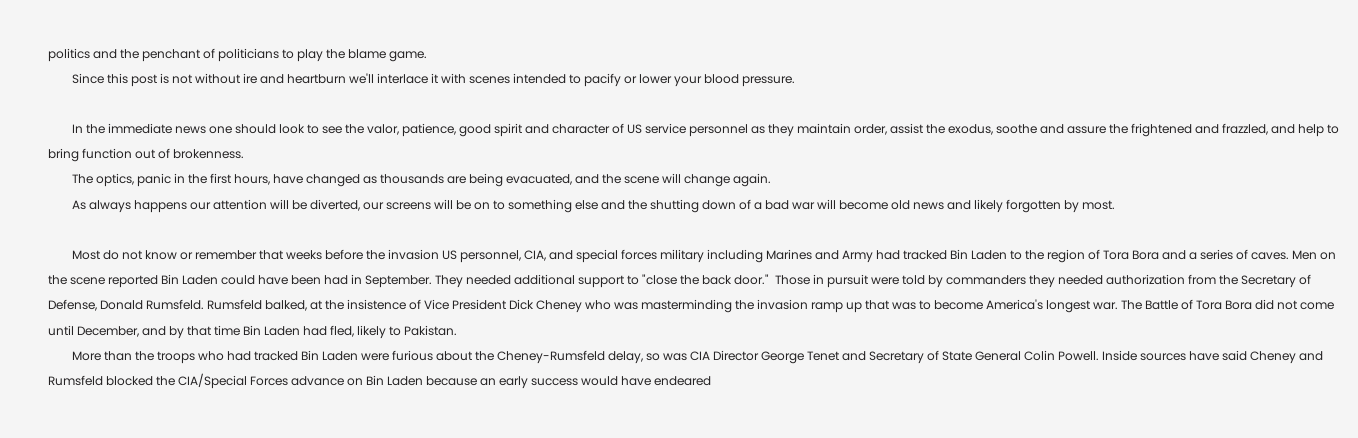politics and the penchant of politicians to play the blame game.
        Since this post is not without ire and heartburn we'll interlace it with scenes intended to pacify or lower your blood pressure.

        In the immediate news one should look to see the valor, patience, good spirit and character of US service personnel as they maintain order, assist the exodus, soothe and assure the frightened and frazzled, and help to bring function out of brokenness.
        The optics, panic in the first hours, have changed as thousands are being evacuated, and the scene will change again.
        As always happens our attention will be diverted, our screens will be on to something else and the shutting down of a bad war will become old news and likely forgotten by most.

        Most do not know or remember that weeks before the invasion US personnel, CIA, and special forces military including Marines and Army had tracked Bin Laden to the region of Tora Bora and a series of caves. Men on the scene reported Bin Laden could have been had in September. They needed additional support to "close the back door."  Those in pursuit were told by commanders they needed authorization from the Secretary of Defense, Donald Rumsfeld. Rumsfeld balked, at the insistence of Vice President Dick Cheney who was masterminding the invasion ramp up that was to become America's longest war. The Battle of Tora Bora did not come until December, and by that time Bin Laden had fled, likely to Pakistan.
        More than the troops who had tracked Bin Laden were furious about the Cheney-Rumsfeld delay, so was CIA Director George Tenet and Secretary of State General Colin Powell. Inside sources have said Cheney and Rumsfeld blocked the CIA/Special Forces advance on Bin Laden because an early success would have endeared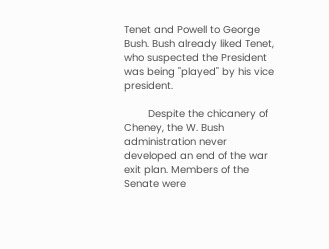Tenet and Powell to George Bush. Bush already liked Tenet, who suspected the President was being "played" by his vice president.

        Despite the chicanery of Cheney, the W. Bush administration never developed an end of the war exit plan. Members of the Senate were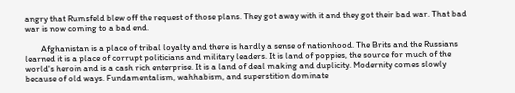angry that Rumsfeld blew off the request of those plans. They got away with it and they got their bad war. That bad war is now coming to a bad end.

        Afghanistan is a place of tribal loyalty and there is hardly a sense of nationhood. The Brits and the Russians learned it is a place of corrupt politicians and military leaders. It is land of poppies, the source for much of the world's heroin and is a cash rich enterprise. It is a land of deal making and duplicity. Modernity comes slowly because of old ways. Fundamentalism, wahhabism, and superstition dominate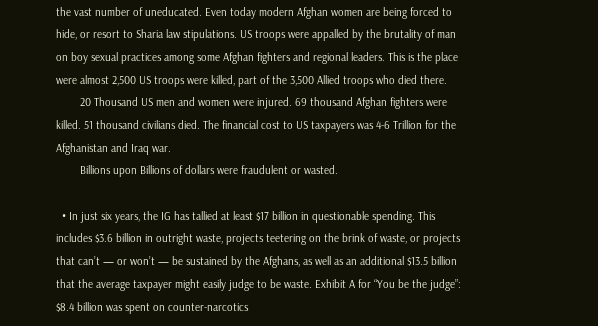the vast number of uneducated. Even today modern Afghan women are being forced to hide, or resort to Sharia law stipulations. US troops were appalled by the brutality of man on boy sexual practices among some Afghan fighters and regional leaders. This is the place were almost 2,500 US troops were killed, part of the 3,500 Allied troops who died there.
        20 Thousand US men and women were injured. 69 thousand Afghan fighters were killed. 51 thousand civilians died. The financial cost to US taxpayers was 4-6 Trillion for the Afghanistan and Iraq war.
        Billions upon Billions of dollars were fraudulent or wasted.

  • In just six years, the IG has tallied at least $17 billion in questionable spending. This includes $3.6 billion in outright waste, projects teetering on the brink of waste, or projects that can’t — or won’t — be sustained by the Afghans, as well as an additional $13.5 billion that the average taxpayer might easily judge to be waste. Exhibit A for “You be the judge”: $8.4 billion was spent on counter-narcotics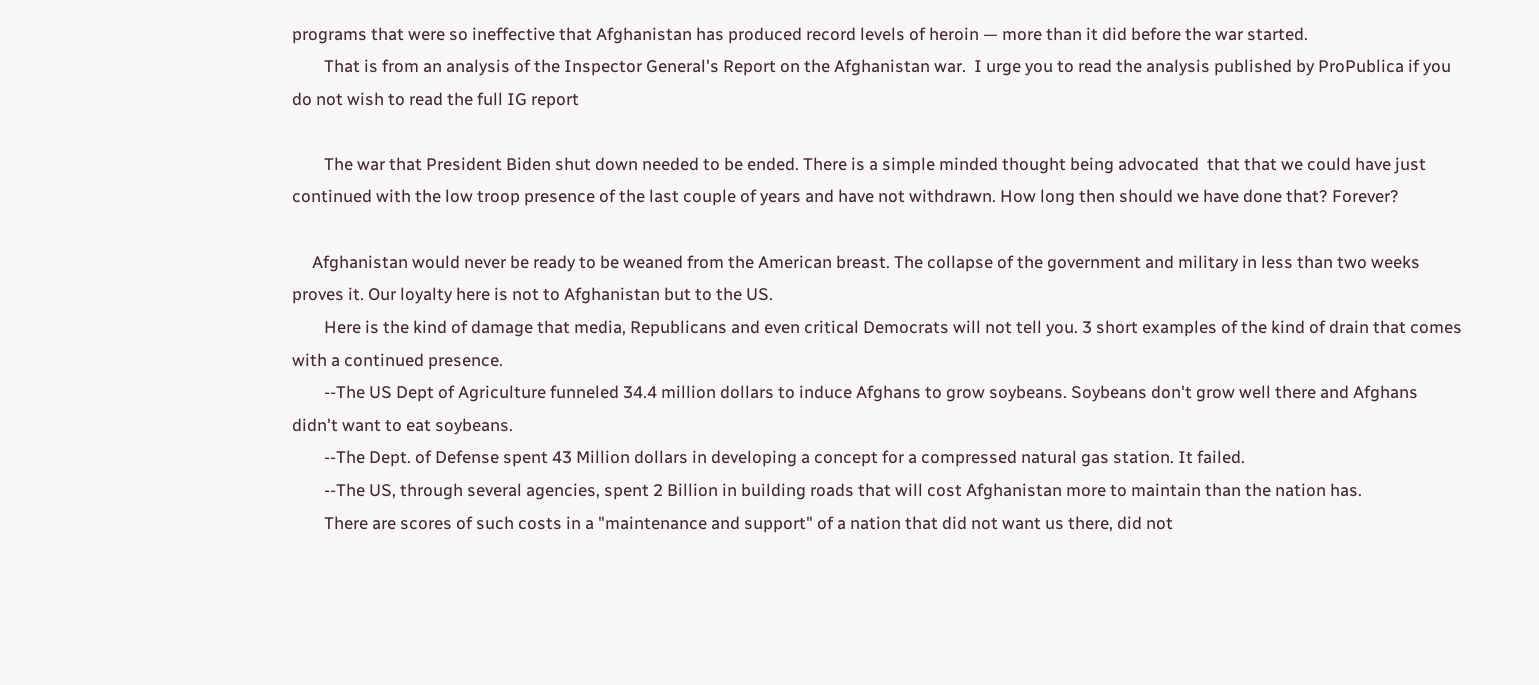programs that were so ineffective that Afghanistan has produced record levels of heroin — more than it did before the war started.
        That is from an analysis of the Inspector General's Report on the Afghanistan war.  I urge you to read the analysis published by ProPublica if you do not wish to read the full IG report

        The war that President Biden shut down needed to be ended. There is a simple minded thought being advocated  that that we could have just continued with the low troop presence of the last couple of years and have not withdrawn. How long then should we have done that? Forever?

     Afghanistan would never be ready to be weaned from the American breast. The collapse of the government and military in less than two weeks proves it. Our loyalty here is not to Afghanistan but to the US.
        Here is the kind of damage that media, Republicans and even critical Democrats will not tell you. 3 short examples of the kind of drain that comes with a continued presence.
        --The US Dept of Agriculture funneled 34.4 million dollars to induce Afghans to grow soybeans. Soybeans don't grow well there and Afghans didn't want to eat soybeans.
        --The Dept. of Defense spent 43 Million dollars in developing a concept for a compressed natural gas station. It failed.
        --The US, through several agencies, spent 2 Billion in building roads that will cost Afghanistan more to maintain than the nation has.
        There are scores of such costs in a "maintenance and support" of a nation that did not want us there, did not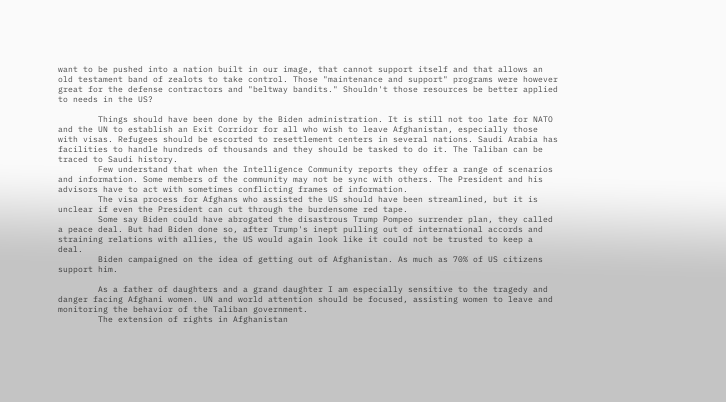want to be pushed into a nation built in our image, that cannot support itself and that allows an old testament band of zealots to take control. Those "maintenance and support" programs were however great for the defense contractors and "beltway bandits." Shouldn't those resources be better applied to needs in the US?

        Things should have been done by the Biden administration. It is still not too late for NATO and the UN to establish an Exit Corridor for all who wish to leave Afghanistan, especially those with visas. Refugees should be escorted to resettlement centers in several nations. Saudi Arabia has facilities to handle hundreds of thousands and they should be tasked to do it. The Taliban can be traced to Saudi history.
        Few understand that when the Intelligence Community reports they offer a range of scenarios and information. Some members of the community may not be sync with others. The President and his advisors have to act with sometimes conflicting frames of information.
        The visa process for Afghans who assisted the US should have been streamlined, but it is unclear if even the President can cut through the burdensome red tape.
        Some say Biden could have abrogated the disastrous Trump Pompeo surrender plan, they called a peace deal. But had Biden done so, after Trump's inept pulling out of international accords and straining relations with allies, the US would again look like it could not be trusted to keep a deal.
        Biden campaigned on the idea of getting out of Afghanistan. As much as 70% of US citizens support him.

        As a father of daughters and a grand daughter I am especially sensitive to the tragedy and danger facing Afghani women. UN and world attention should be focused, assisting women to leave and monitoring the behavior of the Taliban government.
        The extension of rights in Afghanistan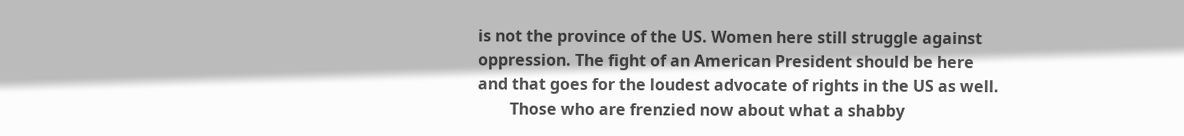is not the province of the US. Women here still struggle against oppression. The fight of an American President should be here and that goes for the loudest advocate of rights in the US as well.
        Those who are frenzied now about what a shabby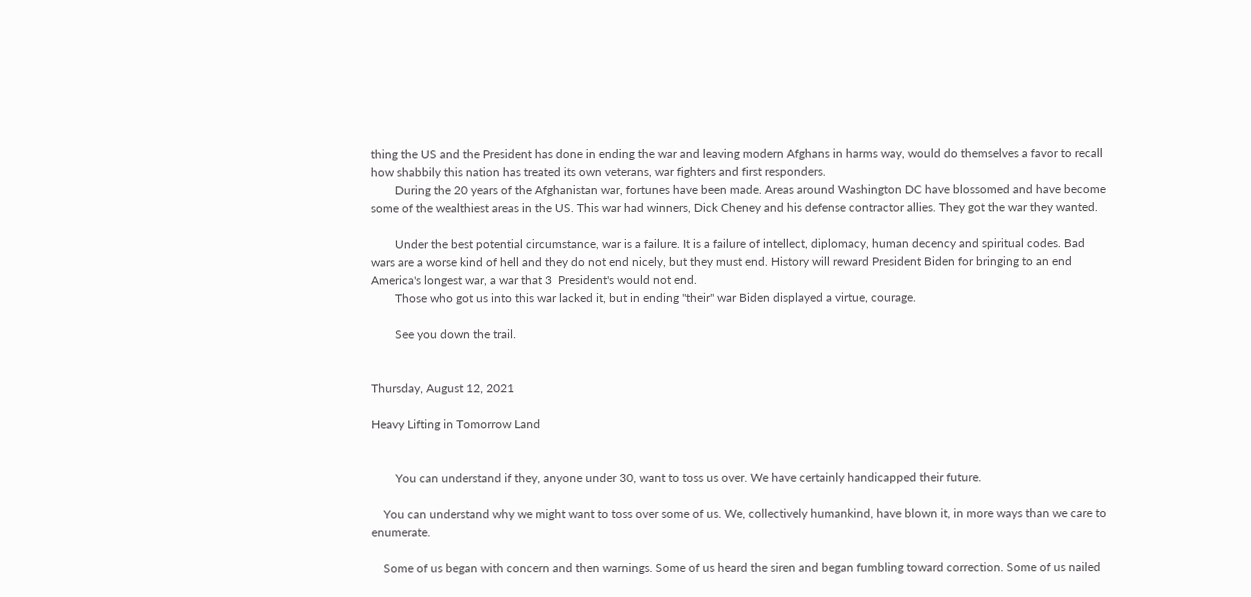thing the US and the President has done in ending the war and leaving modern Afghans in harms way, would do themselves a favor to recall how shabbily this nation has treated its own veterans, war fighters and first responders.
        During the 20 years of the Afghanistan war, fortunes have been made. Areas around Washington DC have blossomed and have become some of the wealthiest areas in the US. This war had winners, Dick Cheney and his defense contractor allies. They got the war they wanted.

        Under the best potential circumstance, war is a failure. It is a failure of intellect, diplomacy, human decency and spiritual codes. Bad wars are a worse kind of hell and they do not end nicely, but they must end. History will reward President Biden for bringing to an end America's longest war, a war that 3  President's would not end.
        Those who got us into this war lacked it, but in ending "their" war Biden displayed a virtue, courage.

        See you down the trail.


Thursday, August 12, 2021

Heavy Lifting in Tomorrow Land


        You can understand if they, anyone under 30, want to toss us over. We have certainly handicapped their future.

    You can understand why we might want to toss over some of us. We, collectively humankind, have blown it, in more ways than we care to enumerate.

    Some of us began with concern and then warnings. Some of us heard the siren and began fumbling toward correction. Some of us nailed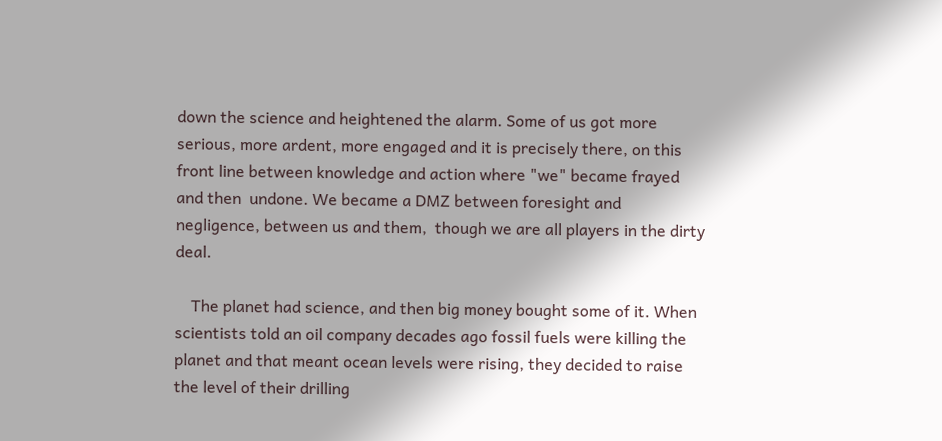down the science and heightened the alarm. Some of us got more serious, more ardent, more engaged and it is precisely there, on this front line between knowledge and action where "we" became frayed and then  undone. We became a DMZ between foresight and negligence, between us and them,  though we are all players in the dirty deal.

    The planet had science, and then big money bought some of it. When scientists told an oil company decades ago fossil fuels were killing the planet and that meant ocean levels were rising, they decided to raise the level of their drilling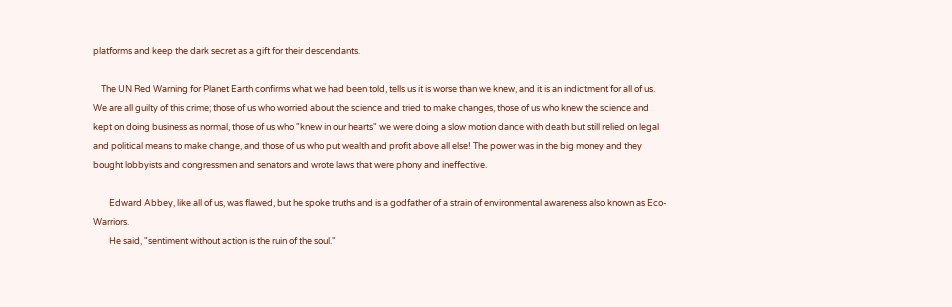platforms and keep the dark secret as a gift for their descendants.

    The UN Red Warning for Planet Earth confirms what we had been told, tells us it is worse than we knew, and it is an indictment for all of us. We are all guilty of this crime; those of us who worried about the science and tried to make changes, those of us who knew the science and kept on doing business as normal, those of us who "knew in our hearts" we were doing a slow motion dance with death but still relied on legal and political means to make change, and those of us who put wealth and profit above all else! The power was in the big money and they bought lobbyists and congressmen and senators and wrote laws that were phony and ineffective.

        Edward Abbey, like all of us, was flawed, but he spoke truths and is a godfather of a strain of environmental awareness also known as Eco-Warriors.
        He said, "sentiment without action is the ruin of the soul."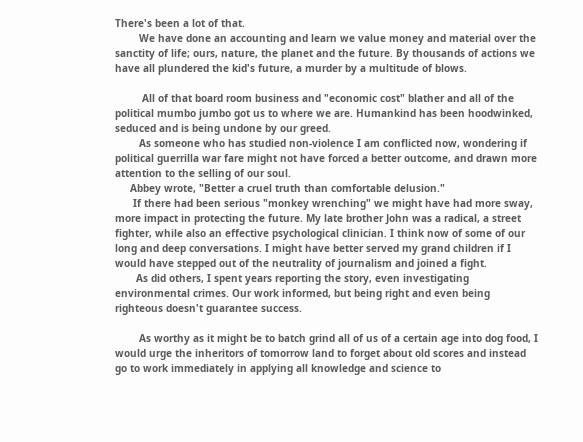There's been a lot of that.
        We have done an accounting and learn we value money and material over the sanctity of life; ours, nature, the planet and the future. By thousands of actions we have all plundered the kid's future, a murder by a multitude of blows.

         All of that board room business and "economic cost" blather and all of the political mumbo jumbo got us to where we are. Humankind has been hoodwinked, seduced and is being undone by our greed.
        As someone who has studied non-violence I am conflicted now, wondering if political guerrilla war fare might not have forced a better outcome, and drawn more attention to the selling of our soul.
     Abbey wrote, "Better a cruel truth than comfortable delusion."
      If there had been serious "monkey wrenching" we might have had more sway, more impact in protecting the future. My late brother John was a radical, a street fighter, while also an effective psychological clinician. I think now of some of our long and deep conversations. I might have better served my grand children if I would have stepped out of the neutrality of journalism and joined a fight.
       As did others, I spent years reporting the story, even investigating environmental crimes. Our work informed, but being right and even being righteous doesn't guarantee success.

        As worthy as it might be to batch grind all of us of a certain age into dog food, I would urge the inheritors of tomorrow land to forget about old scores and instead go to work immediately in applying all knowledge and science to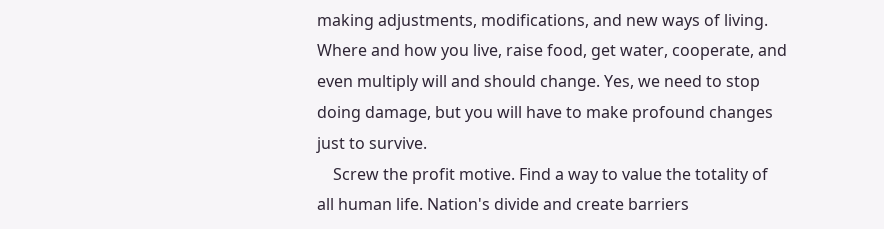making adjustments, modifications, and new ways of living. Where and how you live, raise food, get water, cooperate, and even multiply will and should change. Yes, we need to stop doing damage, but you will have to make profound changes just to survive.
    Screw the profit motive. Find a way to value the totality of all human life. Nation's divide and create barriers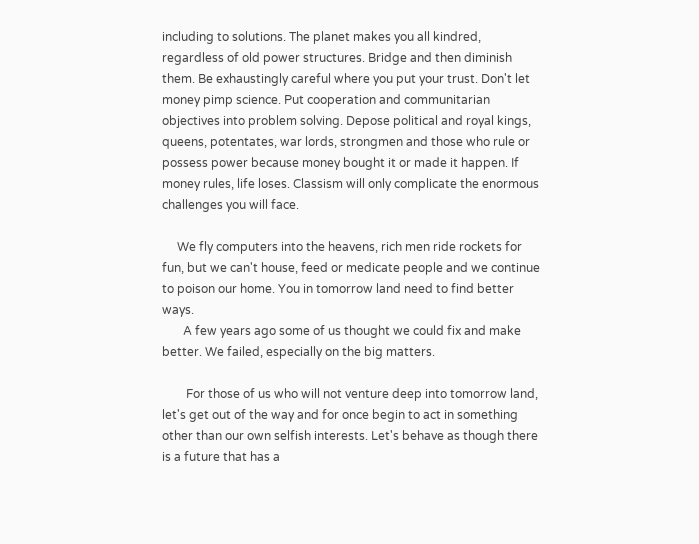including to solutions. The planet makes you all kindred, regardless of old power structures. Bridge and then diminish them. Be exhaustingly careful where you put your trust. Don't let money pimp science. Put cooperation and communitarian objectives into problem solving. Depose political and royal kings, queens, potentates, war lords, strongmen and those who rule or possess power because money bought it or made it happen. If money rules, life loses. Classism will only complicate the enormous challenges you will face.

     We fly computers into the heavens, rich men ride rockets for fun, but we can't house, feed or medicate people and we continue to poison our home. You in tomorrow land need to find better ways.
       A few years ago some of us thought we could fix and make better. We failed, especially on the big matters.

        For those of us who will not venture deep into tomorrow land, let's get out of the way and for once begin to act in something other than our own selfish interests. Let's behave as though there is a future that has a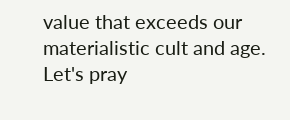value that exceeds our materialistic cult and age. Let's pray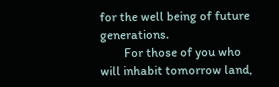for the well being of future generations.
        For those of you who will inhabit tomorrow land,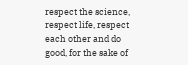respect the science, respect life, respect each other and do good, for the sake of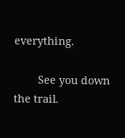everything.

        See you down the trail.